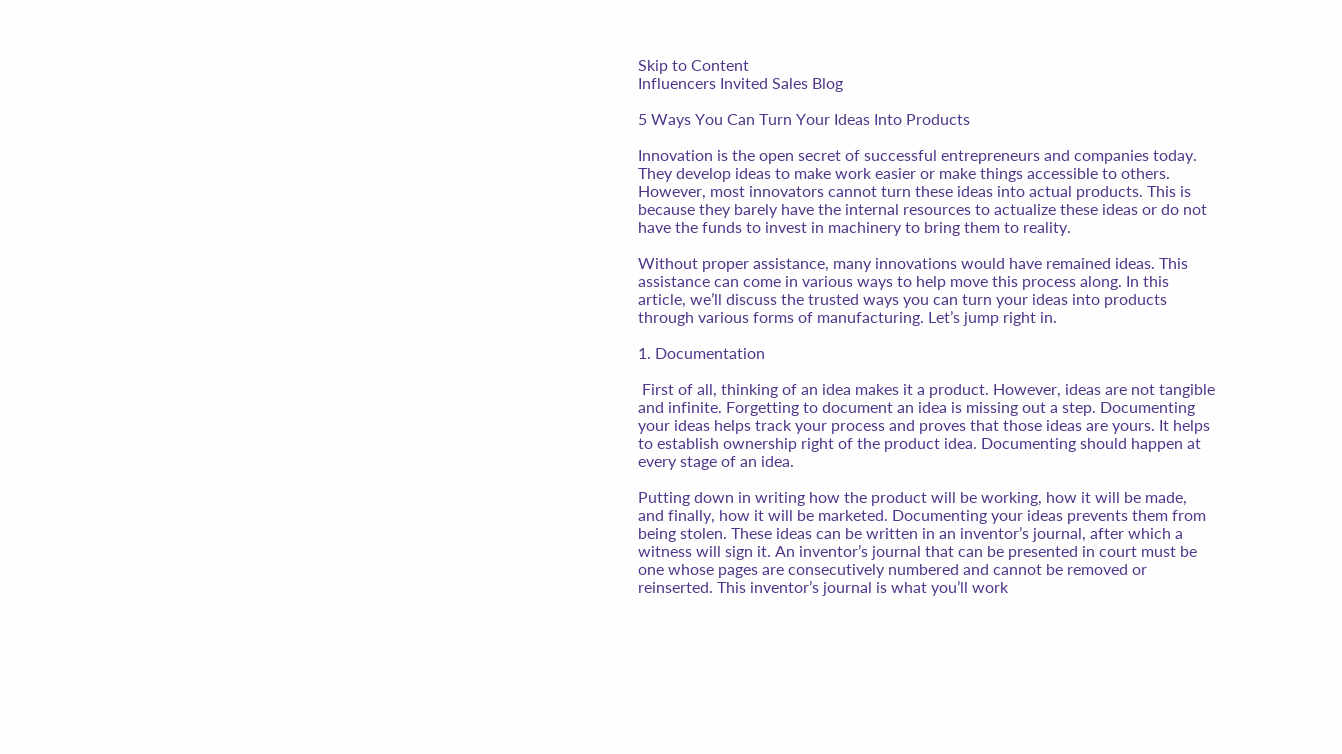Skip to Content
Influencers Invited Sales Blog

5 Ways You Can Turn Your Ideas Into Products

Innovation is the open secret of successful entrepreneurs and companies today. They develop ideas to make work easier or make things accessible to others. However, most innovators cannot turn these ideas into actual products. This is because they barely have the internal resources to actualize these ideas or do not have the funds to invest in machinery to bring them to reality.

Without proper assistance, many innovations would have remained ideas. This assistance can come in various ways to help move this process along. In this article, we’ll discuss the trusted ways you can turn your ideas into products through various forms of manufacturing. Let’s jump right in.

1. Documentation

 First of all, thinking of an idea makes it a product. However, ideas are not tangible and infinite. Forgetting to document an idea is missing out a step. Documenting your ideas helps track your process and proves that those ideas are yours. It helps to establish ownership right of the product idea. Documenting should happen at every stage of an idea.

Putting down in writing how the product will be working, how it will be made, and finally, how it will be marketed. Documenting your ideas prevents them from being stolen. These ideas can be written in an inventor’s journal, after which a witness will sign it. An inventor’s journal that can be presented in court must be one whose pages are consecutively numbered and cannot be removed or reinserted. This inventor’s journal is what you’ll work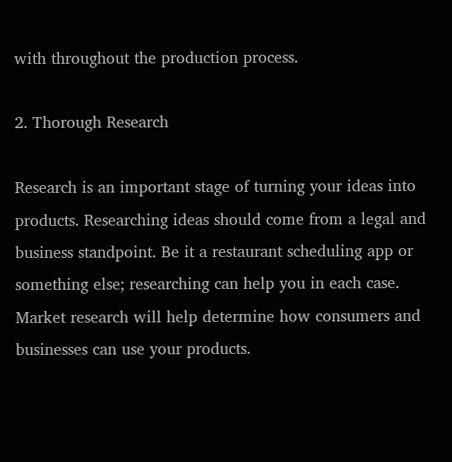with throughout the production process.

2. Thorough Research

Research is an important stage of turning your ideas into products. Researching ideas should come from a legal and business standpoint. Be it a restaurant scheduling app or something else; researching can help you in each case. Market research will help determine how consumers and businesses can use your products.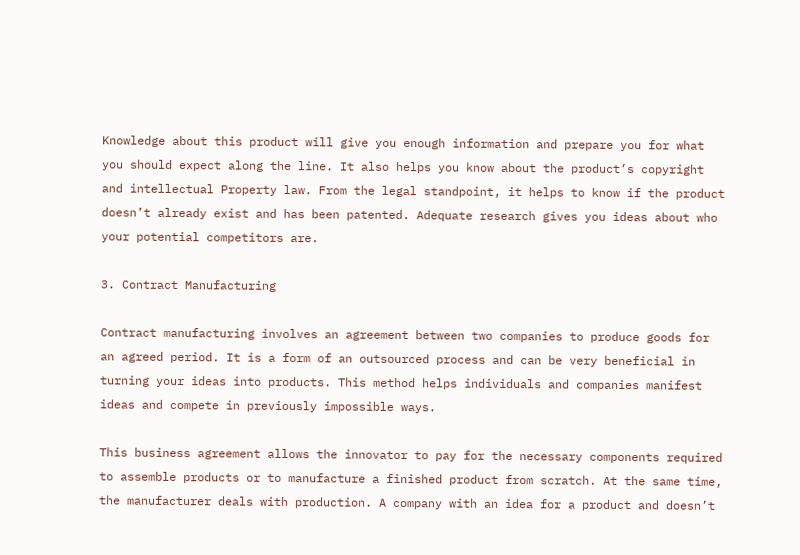Knowledge about this product will give you enough information and prepare you for what you should expect along the line. It also helps you know about the product’s copyright and intellectual Property law. From the legal standpoint, it helps to know if the product doesn’t already exist and has been patented. Adequate research gives you ideas about who your potential competitors are.

3. Contract Manufacturing

Contract manufacturing involves an agreement between two companies to produce goods for an agreed period. It is a form of an outsourced process and can be very beneficial in turning your ideas into products. This method helps individuals and companies manifest ideas and compete in previously impossible ways.

This business agreement allows the innovator to pay for the necessary components required to assemble products or to manufacture a finished product from scratch. At the same time, the manufacturer deals with production. A company with an idea for a product and doesn’t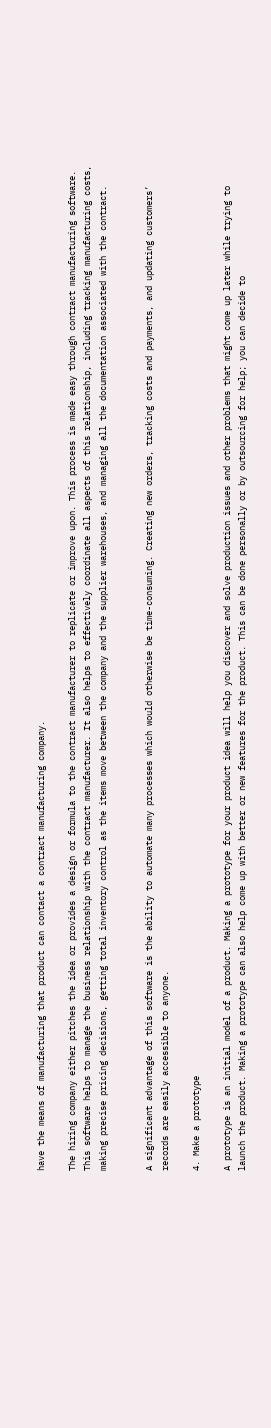have the means of manufacturing that product can contact a contract manufacturing company.

The hiring company either pitches the idea or provides a design or formula to the contract manufacturer to replicate or improve upon. This process is made easy through contract manufacturing software. This software helps to manage the business relationship with the contract manufacturer. It also helps to effectively coordinate all aspects of this relationship, including tracking manufacturing costs, making precise pricing decisions, getting total inventory control as the items move between the company and the supplier warehouses, and managing all the documentation associated with the contract.


A significant advantage of this software is the ability to automate many processes which would otherwise be time-consuming. Creating new orders, tracking costs and payments, and updating customers’ records are easily accessible to anyone.

4. Make a prototype

A prototype is an initial model of a product. Making a prototype for your product idea will help you discover and solve production issues and other problems that might come up later while trying to launch the product. Making a prototype can also help come up with better or new features for the product. This can be done personally or by outsourcing for help; you can decide to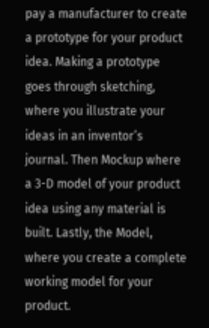pay a manufacturer to create a prototype for your product idea. Making a prototype goes through sketching, where you illustrate your ideas in an inventor’s journal. Then Mockup where a 3-D model of your product idea using any material is built. Lastly, the Model, where you create a complete working model for your product.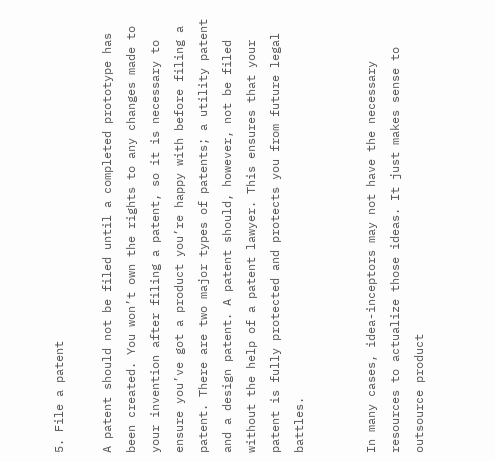5. File a patent

A patent should not be filed until a completed prototype has been created. You won’t own the rights to any changes made to your invention after filing a patent, so it is necessary to ensure you’ve got a product you’re happy with before filing a patent. There are two major types of patents; a utility patent and a design patent. A patent should, however, not be filed without the help of a patent lawyer. This ensures that your patent is fully protected and protects you from future legal battles.


In many cases, idea-inceptors may not have the necessary resources to actualize those ideas. It just makes sense to outsource product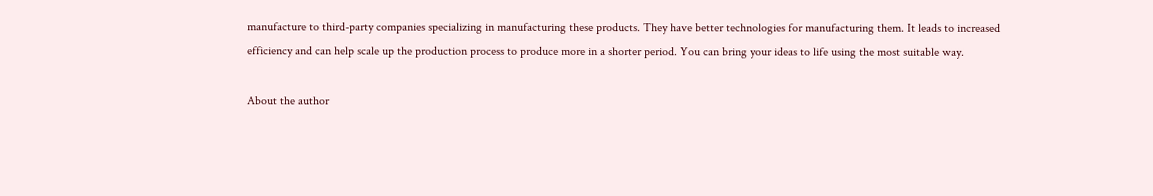manufacture to third-party companies specializing in manufacturing these products. They have better technologies for manufacturing them. It leads to increased efficiency and can help scale up the production process to produce more in a shorter period. You can bring your ideas to life using the most suitable way.

About the author